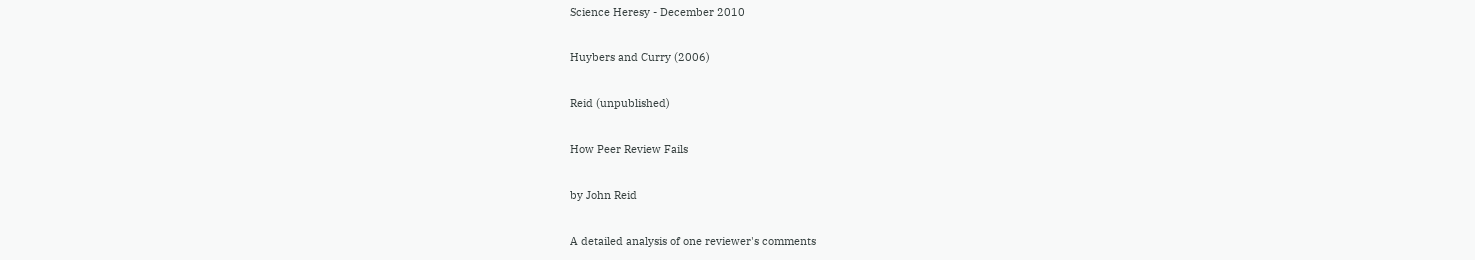Science Heresy - December 2010

Huybers and Curry (2006)

Reid (unpublished)

How Peer Review Fails

by John Reid

A detailed analysis of one reviewer's comments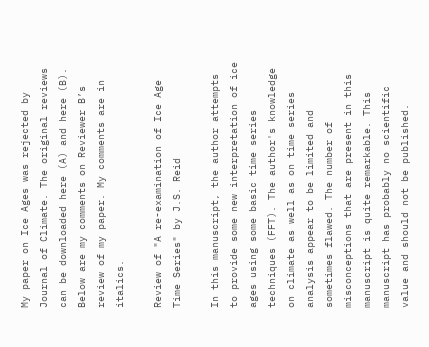My paper on Ice Ages was rejected by Journal of Climate. The original reviews can be downloaded here (A) and here (B). Below are my comments on Reviewer B’s review of my paper. My comments are in italics.

Review of "A re-examination of Ice Age Time Series" by J.S. Reid

In this manuscript, the author attempts to provide some new interpretation of ice ages using some basic time series techniques (FFT). The author's knowledge on climate as well as on time series analysis appear to be limited and sometimes flawed. The number of misconceptions that are present in this manuscript is quite remarkable. This manuscript has probably no scientific value and should not be published.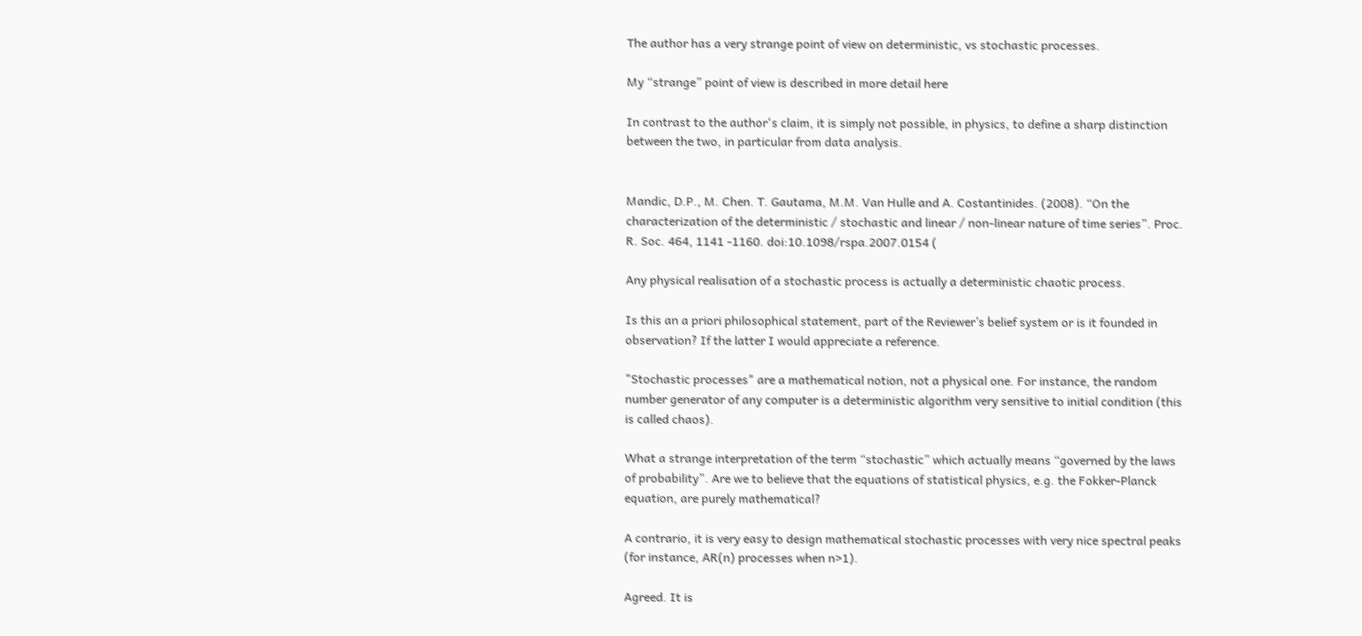The author has a very strange point of view on deterministic, vs stochastic processes.

My “strange” point of view is described in more detail here

In contrast to the author's claim, it is simply not possible, in physics, to define a sharp distinction between the two, in particular from data analysis.


Mandic, D.P., M. Chen. T. Gautama, M.M. Van Hulle and A. Costantinides. (2008). “On the characterization of the deterministic / stochastic and linear / non-linear nature of time series”. Proc. R. Soc. 464, 1141 -1160. doi:10.1098/rspa.2007.0154 (

Any physical realisation of a stochastic process is actually a deterministic chaotic process.

Is this an a priori philosophical statement, part of the Reviewer’s belief system or is it founded in observation? If the latter I would appreciate a reference.

"Stochastic processes" are a mathematical notion, not a physical one. For instance, the random number generator of any computer is a deterministic algorithm very sensitive to initial condition (this is called chaos).

What a strange interpretation of the term “stochastic” which actually means “governed by the laws of probability”. Are we to believe that the equations of statistical physics, e.g. the Fokker-Planck equation, are purely mathematical?

A contrario, it is very easy to design mathematical stochastic processes with very nice spectral peaks (for instance, AR(n) processes when n>1).

Agreed. It is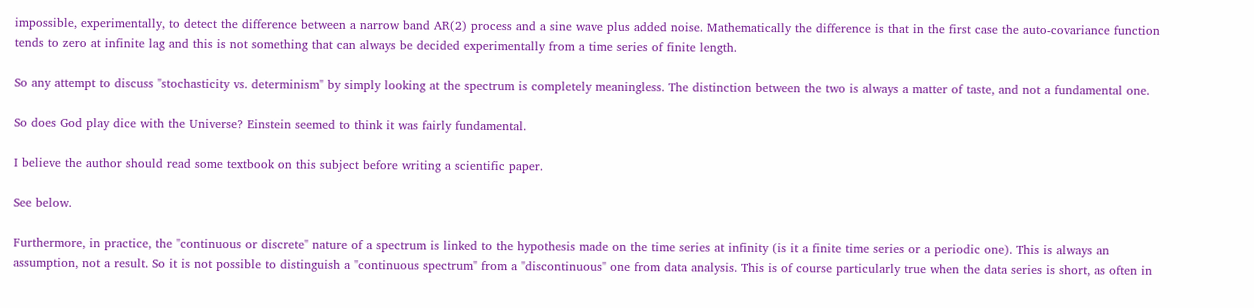impossible, experimentally, to detect the difference between a narrow band AR(2) process and a sine wave plus added noise. Mathematically the difference is that in the first case the auto-covariance function tends to zero at infinite lag and this is not something that can always be decided experimentally from a time series of finite length.

So any attempt to discuss "stochasticity vs. determinism" by simply looking at the spectrum is completely meaningless. The distinction between the two is always a matter of taste, and not a fundamental one.

So does God play dice with the Universe? Einstein seemed to think it was fairly fundamental.

I believe the author should read some textbook on this subject before writing a scientific paper.

See below.

Furthermore, in practice, the "continuous or discrete" nature of a spectrum is linked to the hypothesis made on the time series at infinity (is it a finite time series or a periodic one). This is always an assumption, not a result. So it is not possible to distinguish a "continuous spectrum" from a "discontinuous" one from data analysis. This is of course particularly true when the data series is short, as often in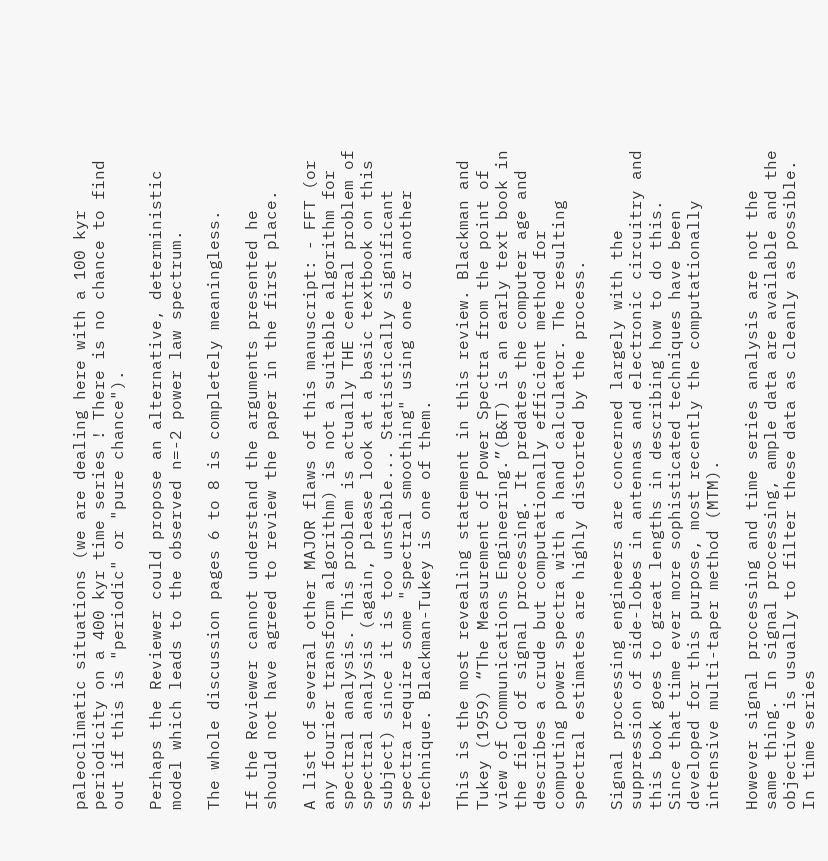paleoclimatic situations (we are dealing here with a 100 kyr periodicity on a 400 kyr time series ! There is no chance to find out if this is "periodic" or "pure chance").

Perhaps the Reviewer could propose an alternative, deterministic model which leads to the observed n=-2 power law spectrum.

The whole discussion pages 6 to 8 is completely meaningless.

If the Reviewer cannot understand the arguments presented he should not have agreed to review the paper in the first place.

A list of several other MAJOR flaws of this manuscript: - FFT (or any fourier transform algorithm) is not a suitable algorithm for spectral analysis. This problem is actually THE central problem of spectral analysis (again, please look at a basic textbook on this subject) since it is too unstable... Statistically significant spectra require some "spectral smoothing" using one or another technique. Blackman-Tukey is one of them.

This is the most revealing statement in this review. Blackman and Tukey (1959) “The Measurement of Power Spectra from the point of view of Communications Engineering.”(B&T) is an early text book in the field of signal processing. It predates the computer age and describes a crude but computationally efficient method for computing power spectra with a hand calculator. The resulting spectral estimates are highly distorted by the process.

Signal processing engineers are concerned largely with the suppression of side-lobes in antennas and electronic circuitry and this book goes to great lengths in describing how to do this. Since that time ever more sophisticated techniques have been developed for this purpose, most recently the computationally intensive multi-taper method (MTM).

However signal processing and time series analysis are not the same thing. In signal processing, ample data are available and the objective is usually to filter these data as cleanly as possible. In time series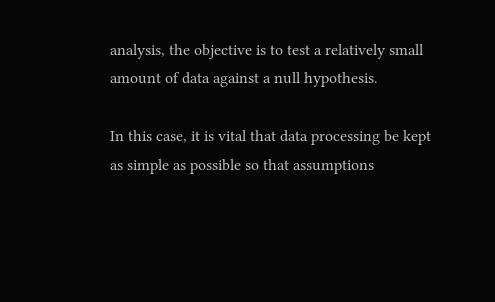analysis, the objective is to test a relatively small amount of data against a null hypothesis.

In this case, it is vital that data processing be kept as simple as possible so that assumptions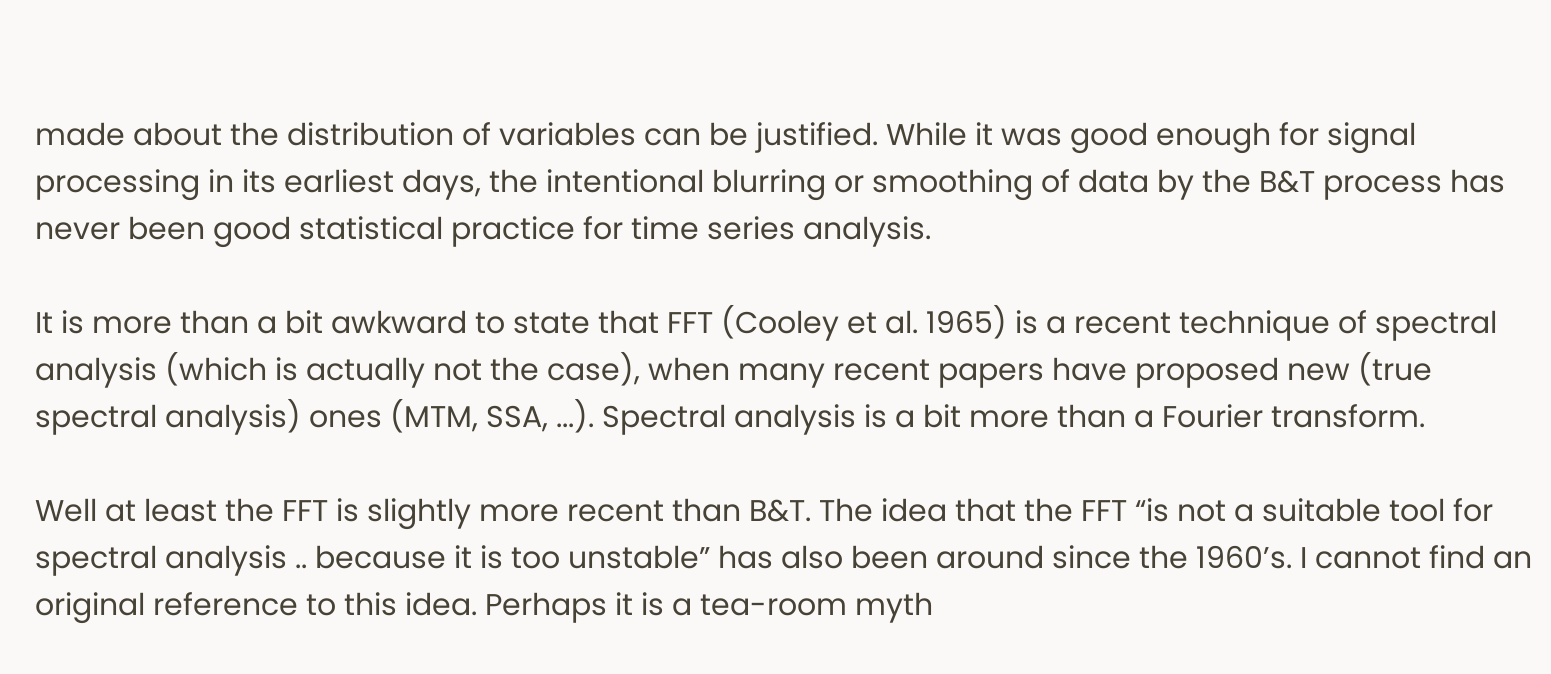made about the distribution of variables can be justified. While it was good enough for signal processing in its earliest days, the intentional blurring or smoothing of data by the B&T process has never been good statistical practice for time series analysis.

It is more than a bit awkward to state that FFT (Cooley et al. 1965) is a recent technique of spectral analysis (which is actually not the case), when many recent papers have proposed new (true spectral analysis) ones (MTM, SSA, ...). Spectral analysis is a bit more than a Fourier transform.

Well at least the FFT is slightly more recent than B&T. The idea that the FFT “is not a suitable tool for spectral analysis .. because it is too unstable” has also been around since the 1960’s. I cannot find an original reference to this idea. Perhaps it is a tea-room myth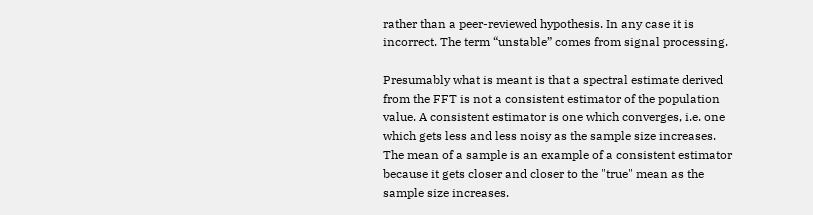rather than a peer-reviewed hypothesis. In any case it is incorrect. The term “unstable” comes from signal processing.

Presumably what is meant is that a spectral estimate derived from the FFT is not a consistent estimator of the population value. A consistent estimator is one which converges, i.e. one which gets less and less noisy as the sample size increases. The mean of a sample is an example of a consistent estimator because it gets closer and closer to the "true" mean as the sample size increases.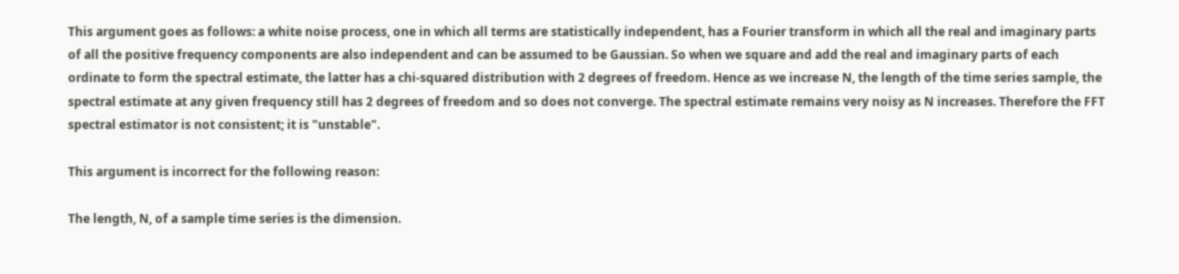This argument goes as follows: a white noise process, one in which all terms are statistically independent, has a Fourier transform in which all the real and imaginary parts of all the positive frequency components are also independent and can be assumed to be Gaussian. So when we square and add the real and imaginary parts of each ordinate to form the spectral estimate, the latter has a chi-squared distribution with 2 degrees of freedom. Hence as we increase N, the length of the time series sample, the spectral estimate at any given frequency still has 2 degrees of freedom and so does not converge. The spectral estimate remains very noisy as N increases. Therefore the FFT spectral estimator is not consistent; it is "unstable".

This argument is incorrect for the following reason:

The length, N, of a sample time series is the dimension.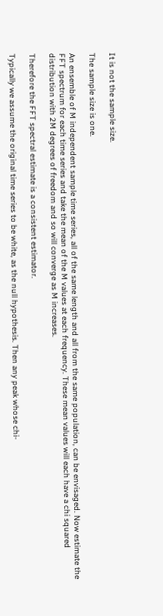It is not the sample size.

The sample size is one.

An ensemble of M independent sample time series, all of the same length and all from the same population, can be envisaged. Now estimate the FFT spectrum for each time series and take the mean of the M values at each frequency. These mean values will each have a chi squared distribution with 2M degrees of freedom and so will converge as M increases.

Therefore the FFT spectral estimate is a consistent estimator.

Typically we assume the original time series to be white, as the null hypothesis. Then any peak whose chi-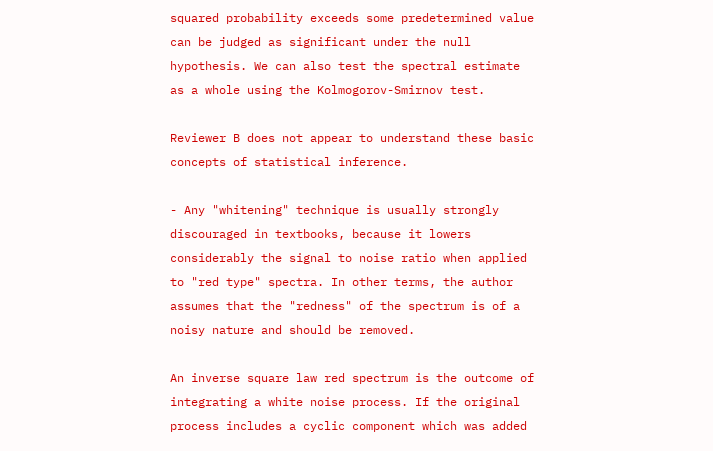squared probability exceeds some predetermined value can be judged as significant under the null hypothesis. We can also test the spectral estimate as a whole using the Kolmogorov-Smirnov test.

Reviewer B does not appear to understand these basic concepts of statistical inference.

- Any "whitening" technique is usually strongly discouraged in textbooks, because it lowers considerably the signal to noise ratio when applied to "red type" spectra. In other terms, the author assumes that the "redness" of the spectrum is of a noisy nature and should be removed.

An inverse square law red spectrum is the outcome of integrating a white noise process. If the original process includes a cyclic component which was added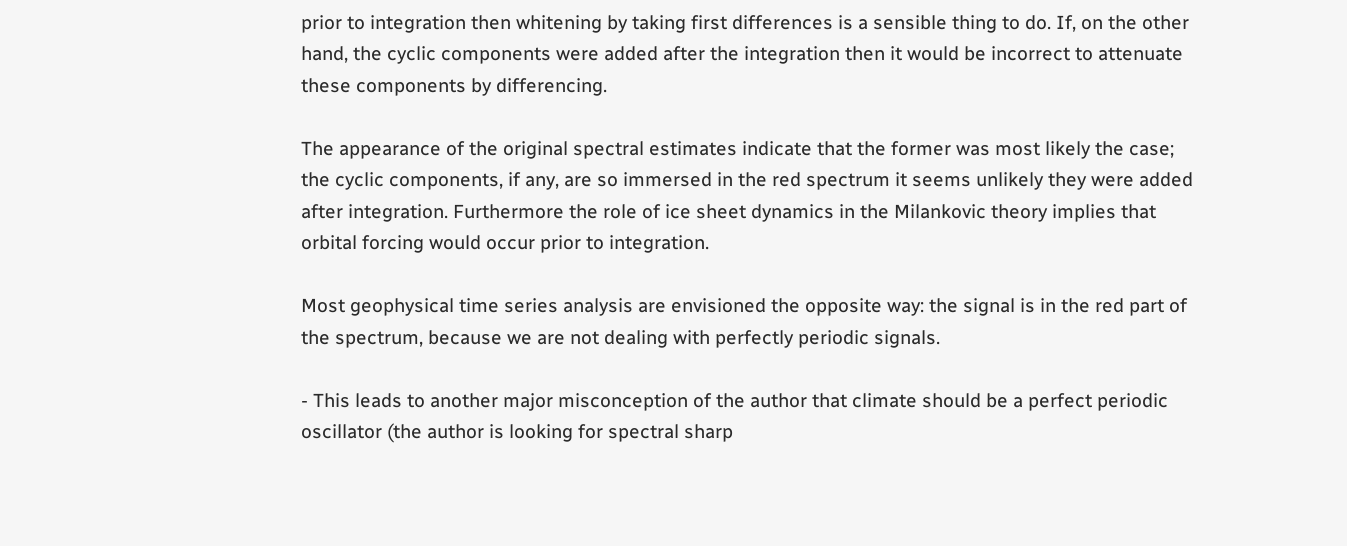prior to integration then whitening by taking first differences is a sensible thing to do. If, on the other hand, the cyclic components were added after the integration then it would be incorrect to attenuate these components by differencing.

The appearance of the original spectral estimates indicate that the former was most likely the case; the cyclic components, if any, are so immersed in the red spectrum it seems unlikely they were added after integration. Furthermore the role of ice sheet dynamics in the Milankovic theory implies that orbital forcing would occur prior to integration.

Most geophysical time series analysis are envisioned the opposite way: the signal is in the red part of the spectrum, because we are not dealing with perfectly periodic signals.

- This leads to another major misconception of the author that climate should be a perfect periodic oscillator (the author is looking for spectral sharp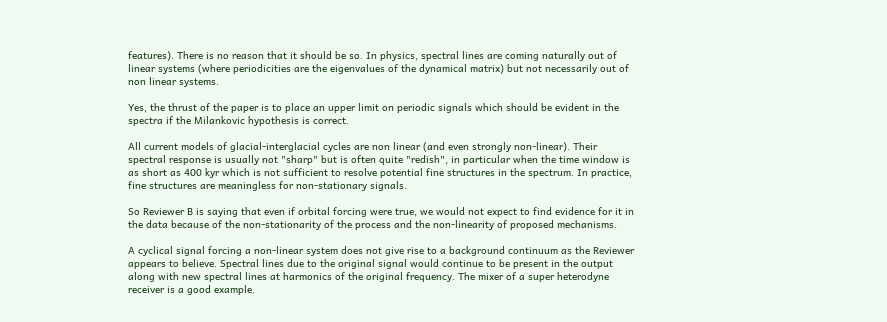features). There is no reason that it should be so. In physics, spectral lines are coming naturally out of linear systems (where periodicities are the eigenvalues of the dynamical matrix) but not necessarily out of non linear systems.

Yes, the thrust of the paper is to place an upper limit on periodic signals which should be evident in the spectra if the Milankovic hypothesis is correct.

All current models of glacial-interglacial cycles are non linear (and even strongly non-linear). Their spectral response is usually not "sharp" but is often quite "redish", in particular when the time window is as short as 400 kyr which is not sufficient to resolve potential fine structures in the spectrum. In practice, fine structures are meaningless for non-stationary signals.

So Reviewer B is saying that even if orbital forcing were true, we would not expect to find evidence for it in the data because of the non-stationarity of the process and the non-linearity of proposed mechanisms.

A cyclical signal forcing a non-linear system does not give rise to a background continuum as the Reviewer appears to believe. Spectral lines due to the original signal would continue to be present in the output along with new spectral lines at harmonics of the original frequency. The mixer of a super heterodyne receiver is a good example.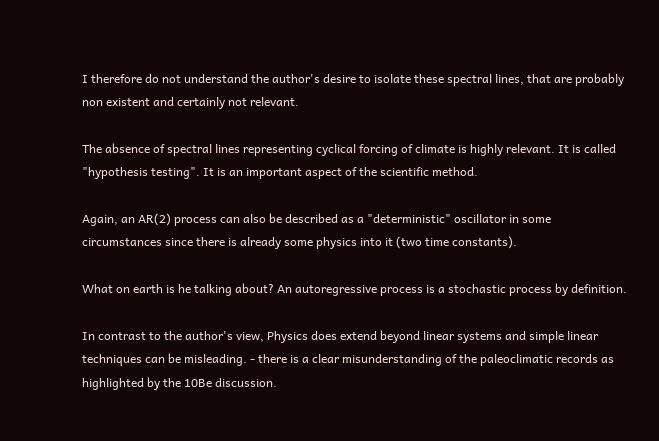I therefore do not understand the author's desire to isolate these spectral lines, that are probably non existent and certainly not relevant.

The absence of spectral lines representing cyclical forcing of climate is highly relevant. It is called "hypothesis testing". It is an important aspect of the scientific method.

Again, an AR(2) process can also be described as a "deterministic" oscillator in some circumstances since there is already some physics into it (two time constants).

What on earth is he talking about? An autoregressive process is a stochastic process by definition.

In contrast to the author's view, Physics does extend beyond linear systems and simple linear techniques can be misleading. - there is a clear misunderstanding of the paleoclimatic records as highlighted by the 10Be discussion.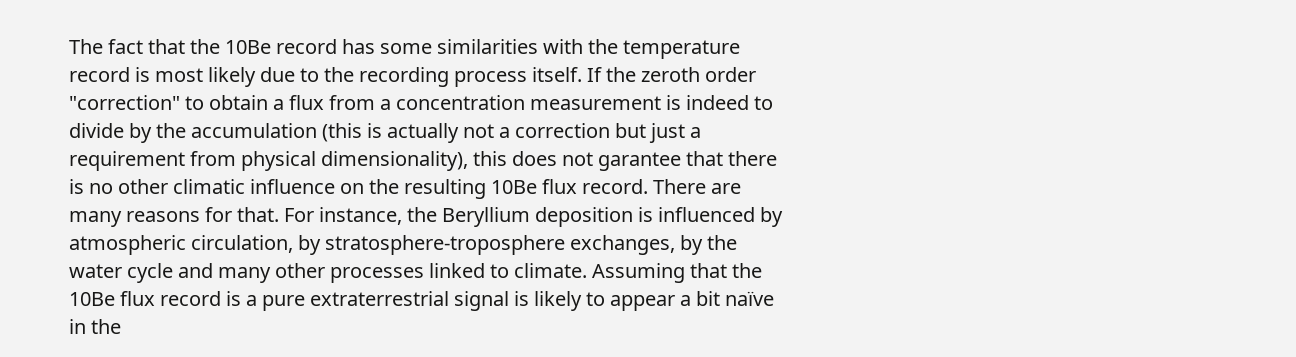The fact that the 10Be record has some similarities with the temperature record is most likely due to the recording process itself. If the zeroth order "correction" to obtain a flux from a concentration measurement is indeed to divide by the accumulation (this is actually not a correction but just a requirement from physical dimensionality), this does not garantee that there is no other climatic influence on the resulting 10Be flux record. There are many reasons for that. For instance, the Beryllium deposition is influenced by atmospheric circulation, by stratosphere-troposphere exchanges, by the water cycle and many other processes linked to climate. Assuming that the 10Be flux record is a pure extraterrestrial signal is likely to appear a bit naïve in the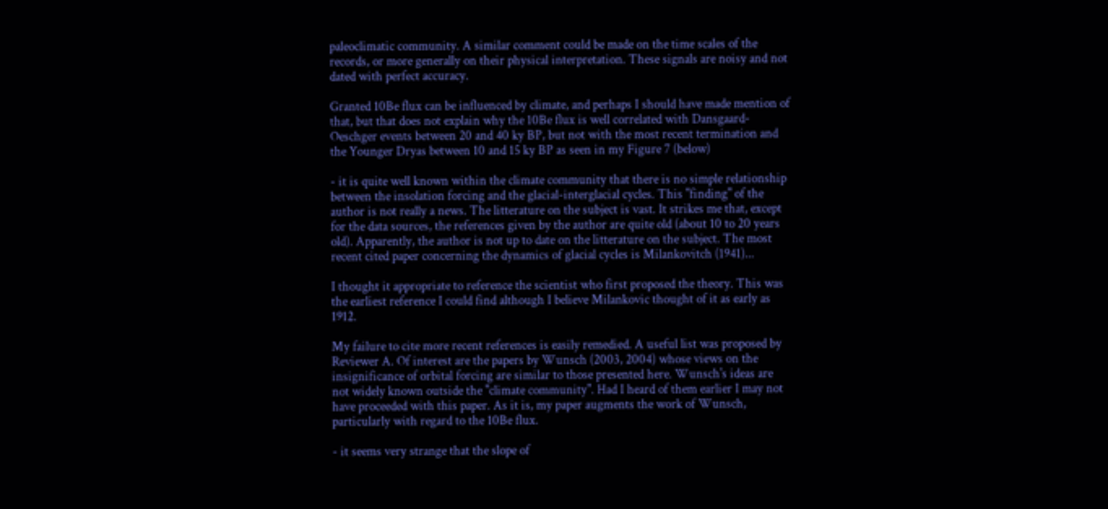paleoclimatic community. A similar comment could be made on the time scales of the records, or more generally on their physical interpretation. These signals are noisy and not dated with perfect accuracy.

Granted 10Be flux can be influenced by climate, and perhaps I should have made mention of that, but that does not explain why the 10Be flux is well correlated with Dansgaard-Oeschger events between 20 and 40 ky BP, but not with the most recent termination and the Younger Dryas between 10 and 15 ky BP as seen in my Figure 7 (below)

- it is quite well known within the climate community that there is no simple relationship between the insolation forcing and the glacial-interglacial cycles. This "finding" of the author is not really a news. The litterature on the subject is vast. It strikes me that, except for the data sources, the references given by the author are quite old (about 10 to 20 years old). Apparently, the author is not up to date on the litterature on the subject. The most recent cited paper concerning the dynamics of glacial cycles is Milankovitch (1941)...

I thought it appropriate to reference the scientist who first proposed the theory. This was the earliest reference I could find although I believe Milankovic thought of it as early as 1912.

My failure to cite more recent references is easily remedied. A useful list was proposed by Reviewer A. Of interest are the papers by Wunsch (2003, 2004) whose views on the insignificance of orbital forcing are similar to those presented here. Wunsch's ideas are not widely known outside the "climate community". Had I heard of them earlier I may not have proceeded with this paper. As it is, my paper augments the work of Wunsch, particularly with regard to the 10Be flux.

- it seems very strange that the slope of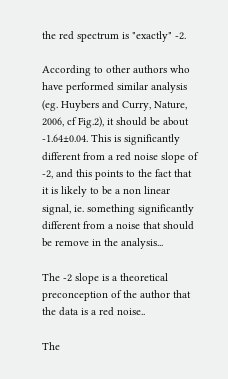the red spectrum is "exactly" -2.

According to other authors who have performed similar analysis (eg. Huybers and Curry, Nature, 2006, cf Fig.2), it should be about -1.64±0.04. This is significantly different from a red noise slope of -2, and this points to the fact that it is likely to be a non linear signal, ie. something significantly different from a noise that should be remove in the analysis...

The -2 slope is a theoretical preconception of the author that the data is a red noise..

The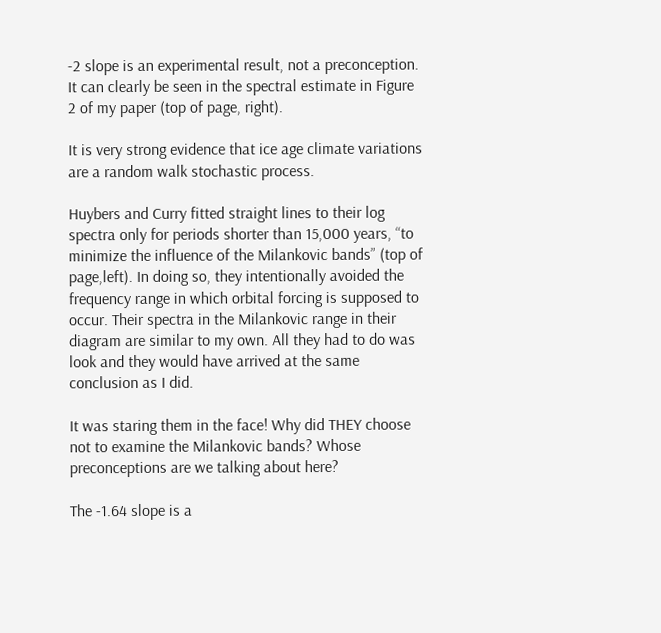-2 slope is an experimental result, not a preconception. It can clearly be seen in the spectral estimate in Figure 2 of my paper (top of page, right).

It is very strong evidence that ice age climate variations are a random walk stochastic process.

Huybers and Curry fitted straight lines to their log spectra only for periods shorter than 15,000 years, “to minimize the influence of the Milankovic bands” (top of page,left). In doing so, they intentionally avoided the frequency range in which orbital forcing is supposed to occur. Their spectra in the Milankovic range in their diagram are similar to my own. All they had to do was look and they would have arrived at the same conclusion as I did.

It was staring them in the face! Why did THEY choose not to examine the Milankovic bands? Whose preconceptions are we talking about here?

The -1.64 slope is a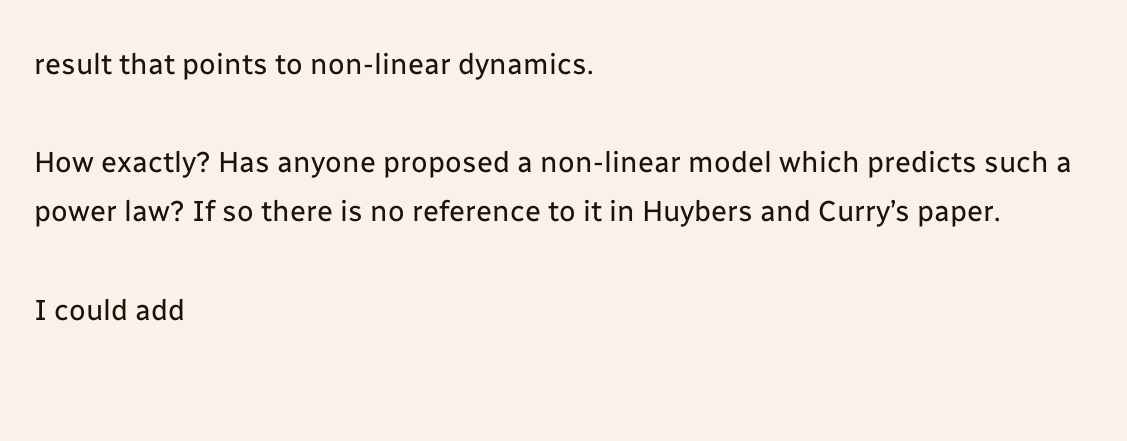result that points to non-linear dynamics.

How exactly? Has anyone proposed a non-linear model which predicts such a power law? If so there is no reference to it in Huybers and Curry’s paper.

I could add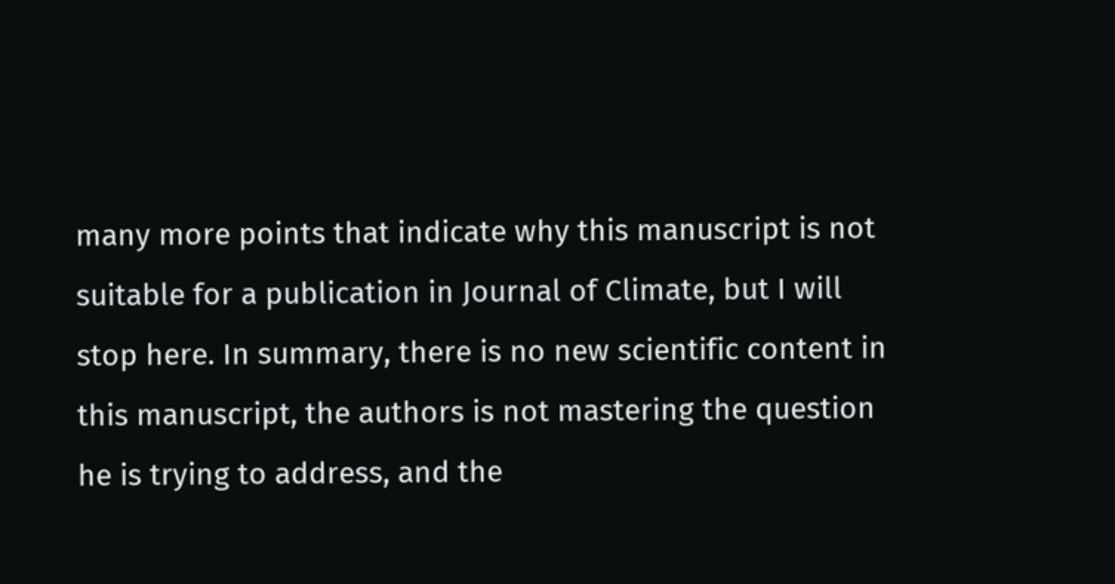many more points that indicate why this manuscript is not suitable for a publication in Journal of Climate, but I will stop here. In summary, there is no new scientific content in this manuscript, the authors is not mastering the question he is trying to address, and the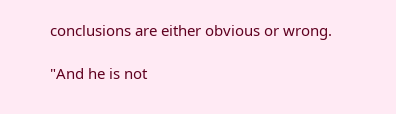conclusions are either obvious or wrong.

"And he is not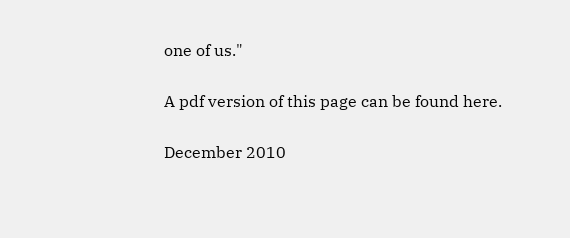one of us."

A pdf version of this page can be found here.

December 2010